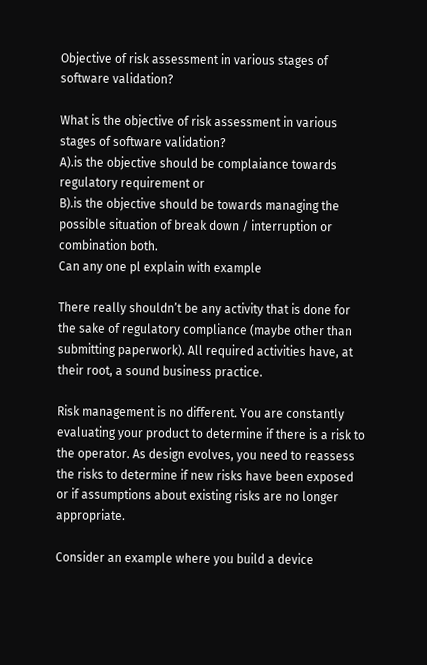Objective of risk assessment in various stages of software validation?

What is the objective of risk assessment in various stages of software validation?
A).is the objective should be complaiance towards regulatory requirement or
B).is the objective should be towards managing the possible situation of break down / interruption or
combination both.
Can any one pl explain with example

There really shouldn’t be any activity that is done for the sake of regulatory compliance (maybe other than submitting paperwork). All required activities have, at their root, a sound business practice.

Risk management is no different. You are constantly evaluating your product to determine if there is a risk to the operator. As design evolves, you need to reassess the risks to determine if new risks have been exposed or if assumptions about existing risks are no longer appropriate.

Consider an example where you build a device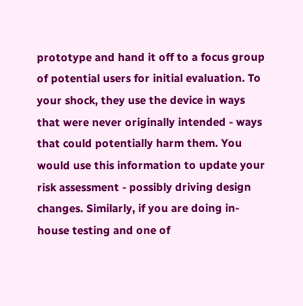prototype and hand it off to a focus group of potential users for initial evaluation. To your shock, they use the device in ways that were never originally intended - ways that could potentially harm them. You would use this information to update your risk assessment - possibly driving design changes. Similarly, if you are doing in-house testing and one of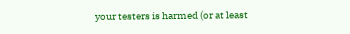your testers is harmed (or at least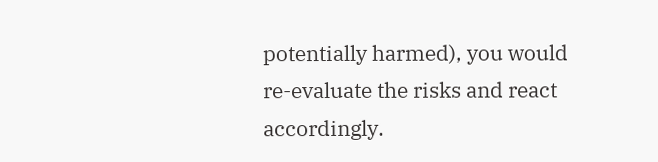potentially harmed), you would re-evaluate the risks and react accordingly.